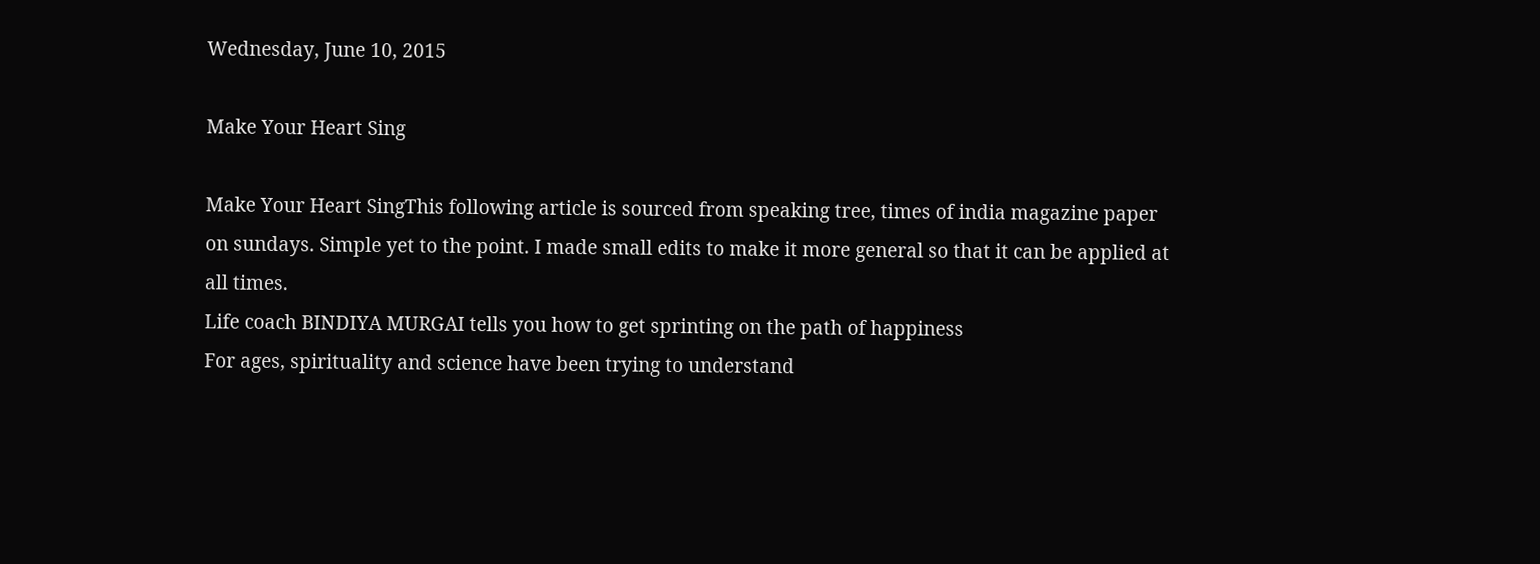Wednesday, June 10, 2015

Make Your Heart Sing

Make Your Heart SingThis following article is sourced from speaking tree, times of india magazine paper on sundays. Simple yet to the point. I made small edits to make it more general so that it can be applied at all times.
Life coach BINDIYA MURGAI tells you how to get sprinting on the path of happiness
For ages, spirituality and science have been trying to understand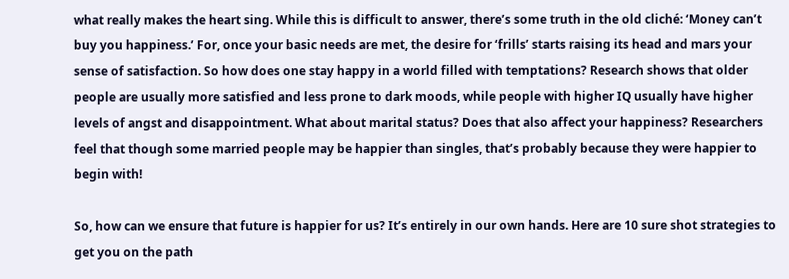what really makes the heart sing. While this is difficult to answer, there’s some truth in the old cliché: ‘Money can’t buy you happiness.’ For, once your basic needs are met, the desire for ‘frills’ starts raising its head and mars your sense of satisfaction. So how does one stay happy in a world filled with temptations? Research shows that older people are usually more satisfied and less prone to dark moods, while people with higher IQ usually have higher levels of angst and disappointment. What about marital status? Does that also affect your happiness? Researchers feel that though some married people may be happier than singles, that’s probably because they were happier to begin with!

So, how can we ensure that future is happier for us? It’s entirely in our own hands. Here are 10 sure shot strategies to get you on the path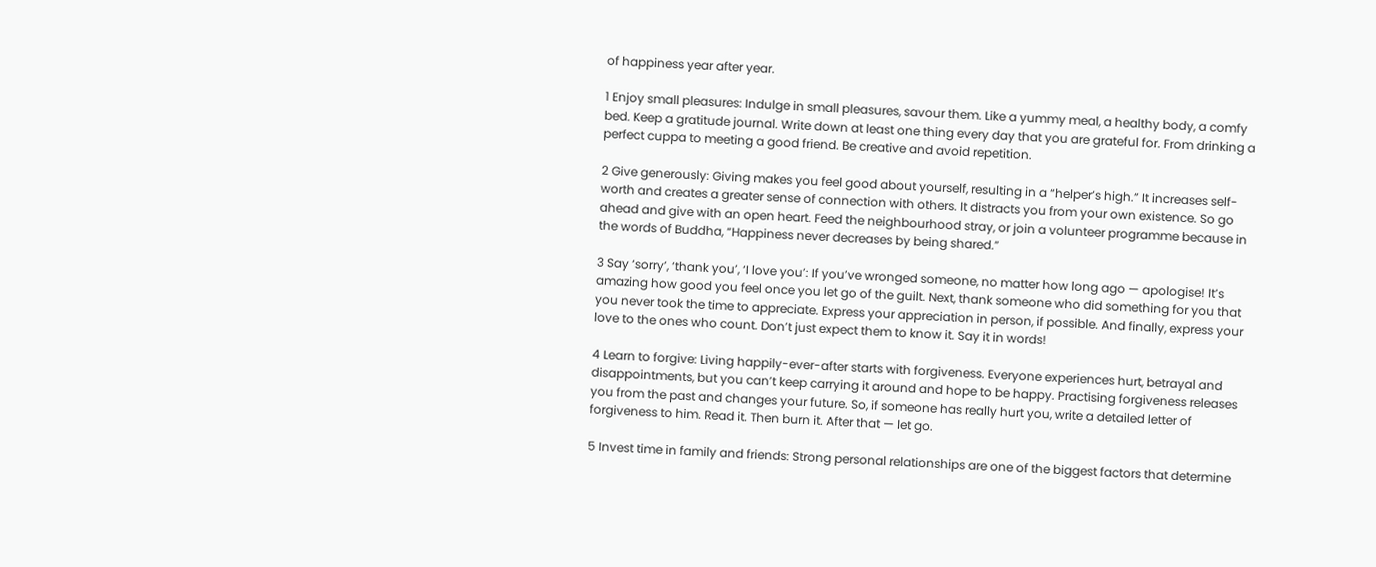of happiness year after year.

1 Enjoy small pleasures: Indulge in small pleasures, savour them. Like a yummy meal, a healthy body, a comfy bed. Keep a gratitude journal. Write down at least one thing every day that you are grateful for. From drinking a perfect cuppa to meeting a good friend. Be creative and avoid repetition.

2 Give generously: Giving makes you feel good about yourself, resulting in a “helper’s high.” It increases self-worth and creates a greater sense of connection with others. It distracts you from your own existence. So go ahead and give with an open heart. Feed the neighbourhood stray, or join a volunteer programme because in the words of Buddha, “Happiness never decreases by being shared.”

3 Say ‘sorry’, ‘thank you’, ‘I love you’: If you’ve wronged someone, no matter how long ago — apologise! It’s amazing how good you feel once you let go of the guilt. Next, thank someone who did something for you that you never took the time to appreciate. Express your appreciation in person, if possible. And finally, express your love to the ones who count. Don’t just expect them to know it. Say it in words!

4 Learn to forgive: Living happily-ever-after starts with forgiveness. Everyone experiences hurt, betrayal and disappointments, but you can’t keep carrying it around and hope to be happy. Practising forgiveness releases you from the past and changes your future. So, if someone has really hurt you, write a detailed letter of forgiveness to him. Read it. Then burn it. After that — let go.

5 Invest time in family and friends: Strong personal relationships are one of the biggest factors that determine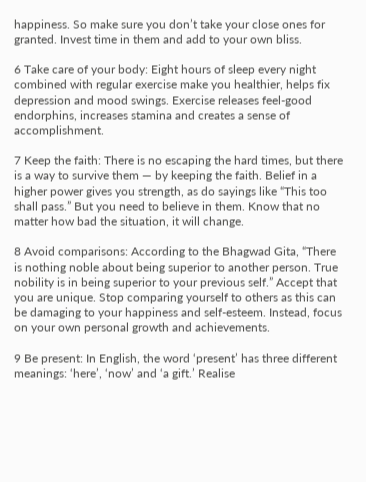happiness. So make sure you don’t take your close ones for granted. Invest time in them and add to your own bliss.

6 Take care of your body: Eight hours of sleep every night combined with regular exercise make you healthier, helps fix depression and mood swings. Exercise releases feel-good endorphins, increases stamina and creates a sense of accomplishment.

7 Keep the faith: There is no escaping the hard times, but there is a way to survive them — by keeping the faith. Belief in a higher power gives you strength, as do sayings like “This too shall pass.” But you need to believe in them. Know that no matter how bad the situation, it will change.

8 Avoid comparisons: According to the Bhagwad Gita, “There is nothing noble about being superior to another person. True nobility is in being superior to your previous self.” Accept that you are unique. Stop comparing yourself to others as this can be damaging to your happiness and self-esteem. Instead, focus on your own personal growth and achievements.

9 Be present: In English, the word ‘present’ has three different meanings: ‘here’, ‘now’ and ‘a gift.’ Realise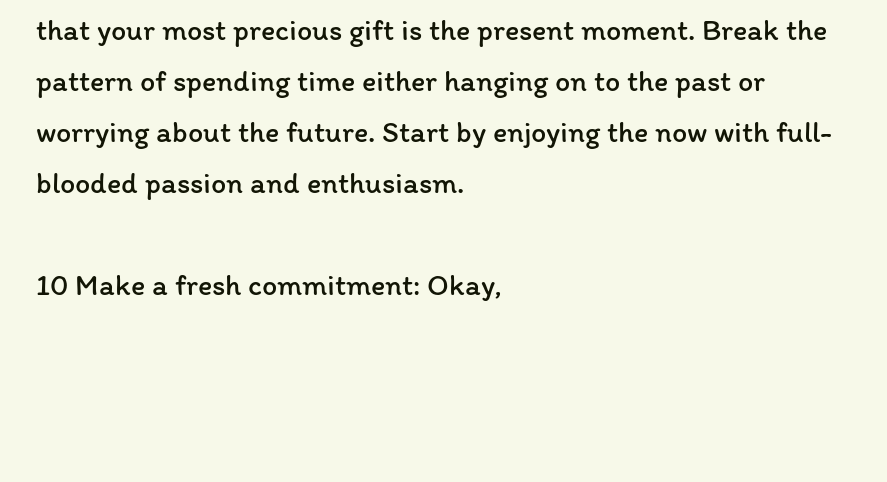that your most precious gift is the present moment. Break the pattern of spending time either hanging on to the past or worrying about the future. Start by enjoying the now with full-blooded passion and enthusiasm.

10 Make a fresh commitment: Okay,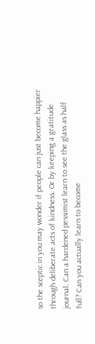so the sceptic in you may wonder if people can just become happier through deliberate acts of kindness. Or by keeping a gratitude journal. Can a hardened pessimist learn to see the glass as half full? Can you actually learn to become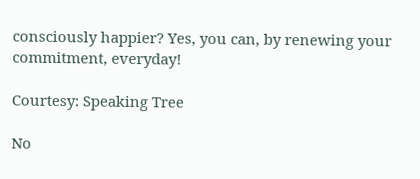consciously happier? Yes, you can, by renewing your commitment, everyday!

Courtesy: Speaking Tree

No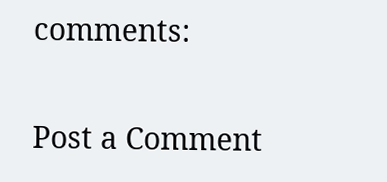comments:

Post a Comment